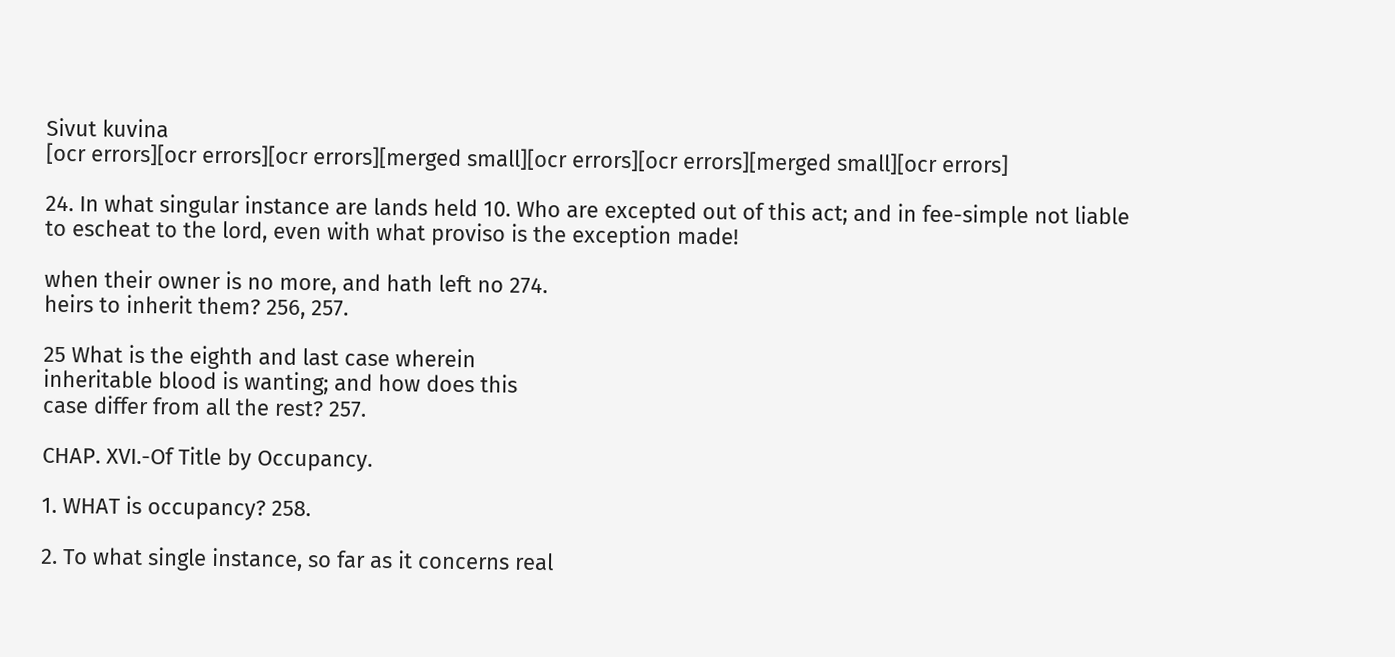Sivut kuvina
[ocr errors][ocr errors][ocr errors][merged small][ocr errors][ocr errors][merged small][ocr errors]

24. In what singular instance are lands held 10. Who are excepted out of this act; and in fee-simple not liable to escheat to the lord, even with what proviso is the exception made!

when their owner is no more, and hath left no 274.
heirs to inherit them? 256, 257.

25 What is the eighth and last case wherein
inheritable blood is wanting; and how does this
case differ from all the rest? 257.

CHAP. XVI.-Of Title by Occupancy.

1. WHAT is occupancy? 258.

2. To what single instance, so far as it concerns real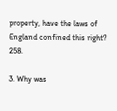property, have the laws of England confined this right? 258.

3. Why was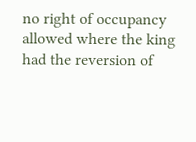no right of occupancy allowed where the king had the reversion of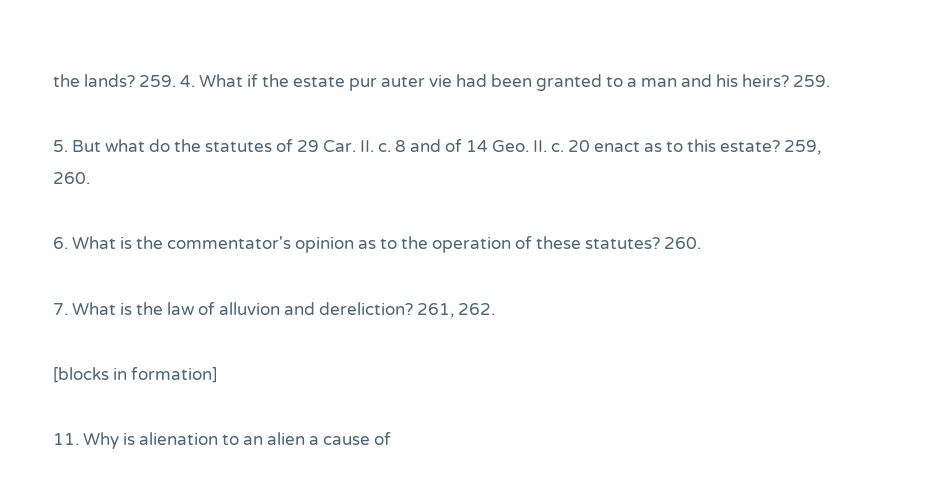the lands? 259. 4. What if the estate pur auter vie had been granted to a man and his heirs? 259.

5. But what do the statutes of 29 Car. II. c. 8 and of 14 Geo. II. c. 20 enact as to this estate? 259, 260.

6. What is the commentator's opinion as to the operation of these statutes? 260.

7. What is the law of alluvion and dereliction? 261, 262.

[blocks in formation]

11. Why is alienation to an alien a cause of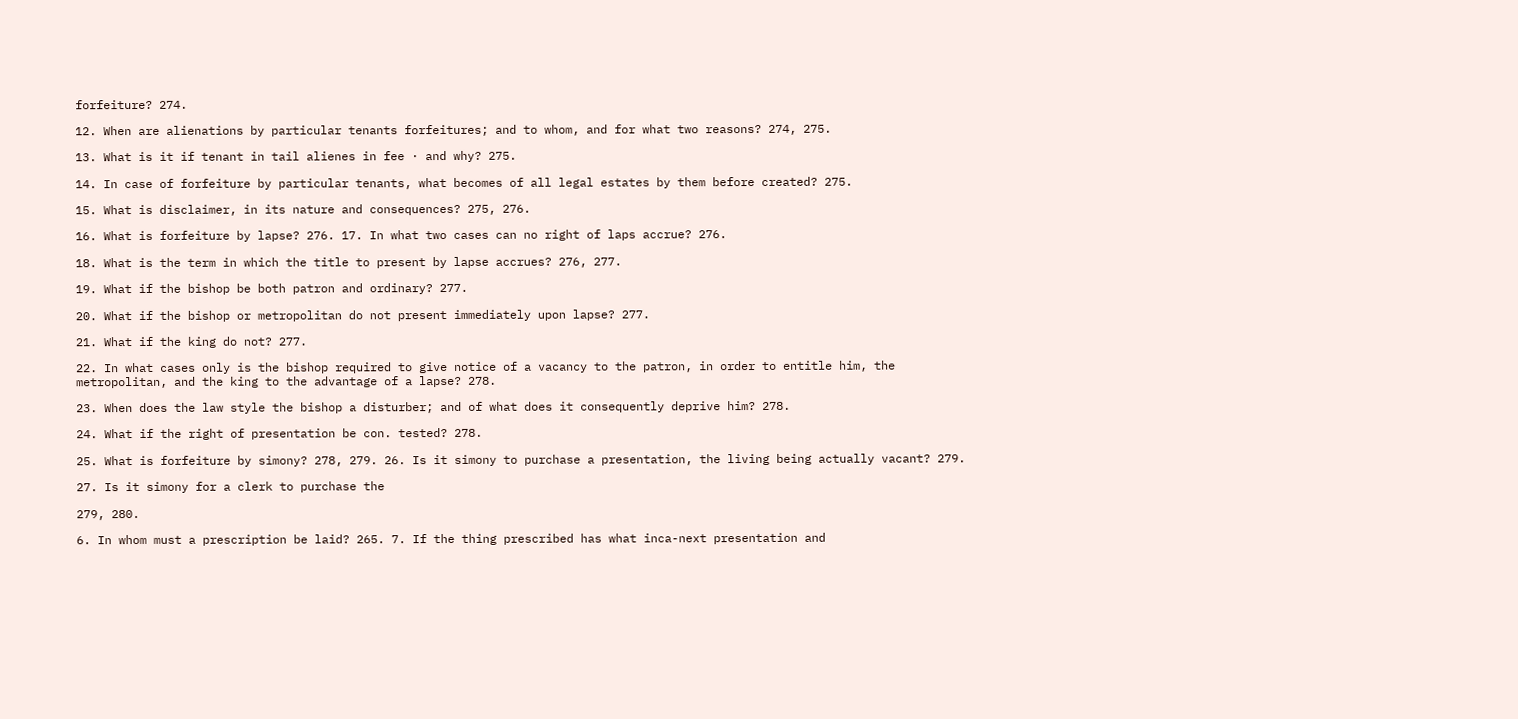forfeiture? 274.

12. When are alienations by particular tenants forfeitures; and to whom, and for what two reasons? 274, 275.

13. What is it if tenant in tail alienes in fee · and why? 275.

14. In case of forfeiture by particular tenants, what becomes of all legal estates by them before created? 275.

15. What is disclaimer, in its nature and consequences? 275, 276.

16. What is forfeiture by lapse? 276. 17. In what two cases can no right of laps accrue? 276.

18. What is the term in which the title to present by lapse accrues? 276, 277.

19. What if the bishop be both patron and ordinary? 277.

20. What if the bishop or metropolitan do not present immediately upon lapse? 277.

21. What if the king do not? 277.

22. In what cases only is the bishop required to give notice of a vacancy to the patron, in order to entitle him, the metropolitan, and the king to the advantage of a lapse? 278.

23. When does the law style the bishop a disturber; and of what does it consequently deprive him? 278.

24. What if the right of presentation be con. tested? 278.

25. What is forfeiture by simony? 278, 279. 26. Is it simony to purchase a presentation, the living being actually vacant? 279.

27. Is it simony for a clerk to purchase the

279, 280.

6. In whom must a prescription be laid? 265. 7. If the thing prescribed has what inca-next presentation and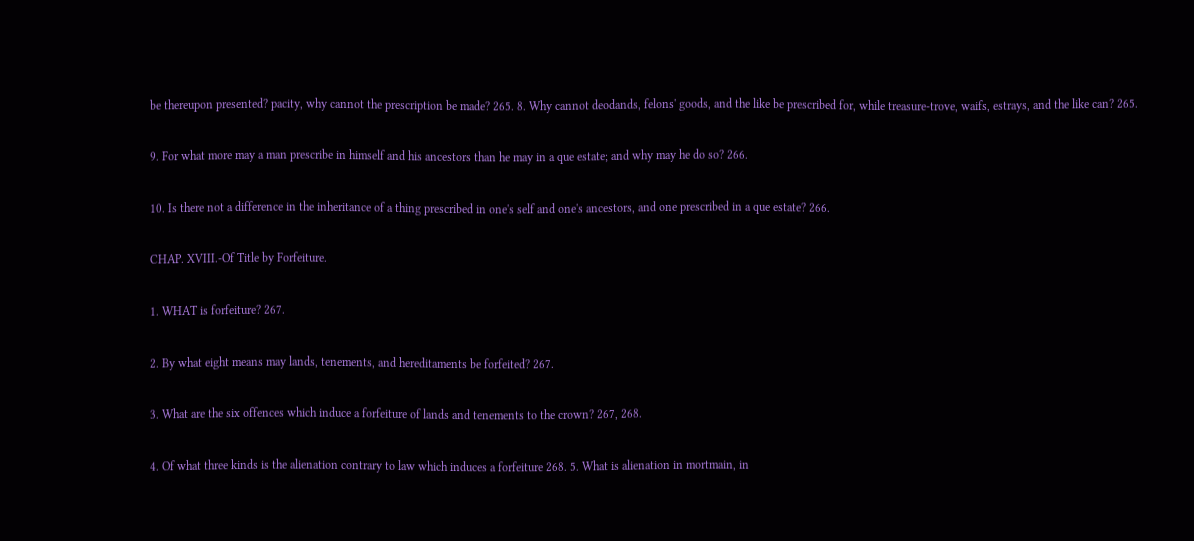be thereupon presented? pacity, why cannot the prescription be made? 265. 8. Why cannot deodands, felons' goods, and the like be prescribed for, while treasure-trove, waifs, estrays, and the like can? 265.

9. For what more may a man prescribe in himself and his ancestors than he may in a que estate; and why may he do so? 266.

10. Is there not a difference in the inheritance of a thing prescribed in one's self and one's ancestors, and one prescribed in a que estate? 266.

CHAP. XVIII.-Of Title by Forfeiture.

1. WHAT is forfeiture? 267.

2. By what eight means may lands, tenements, and hereditaments be forfeited? 267.

3. What are the six offences which induce a forfeiture of lands and tenements to the crown? 267, 268.

4. Of what three kinds is the alienation contrary to law which induces a forfeiture 268. 5. What is alienation in mortmain, in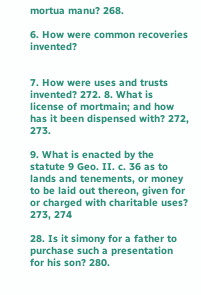mortua manu? 268.

6. How were common recoveries invented?


7. How were uses and trusts invented? 272. 8. What is license of mortmain; and how has it been dispensed with? 272, 273.

9. What is enacted by the statute 9 Geo. II. c. 36 as to lands and tenements, or money to be laid out thereon, given for or charged with charitable uses? 273, 274

28. Is it simony for a father to purchase such a presentation for his son? 280.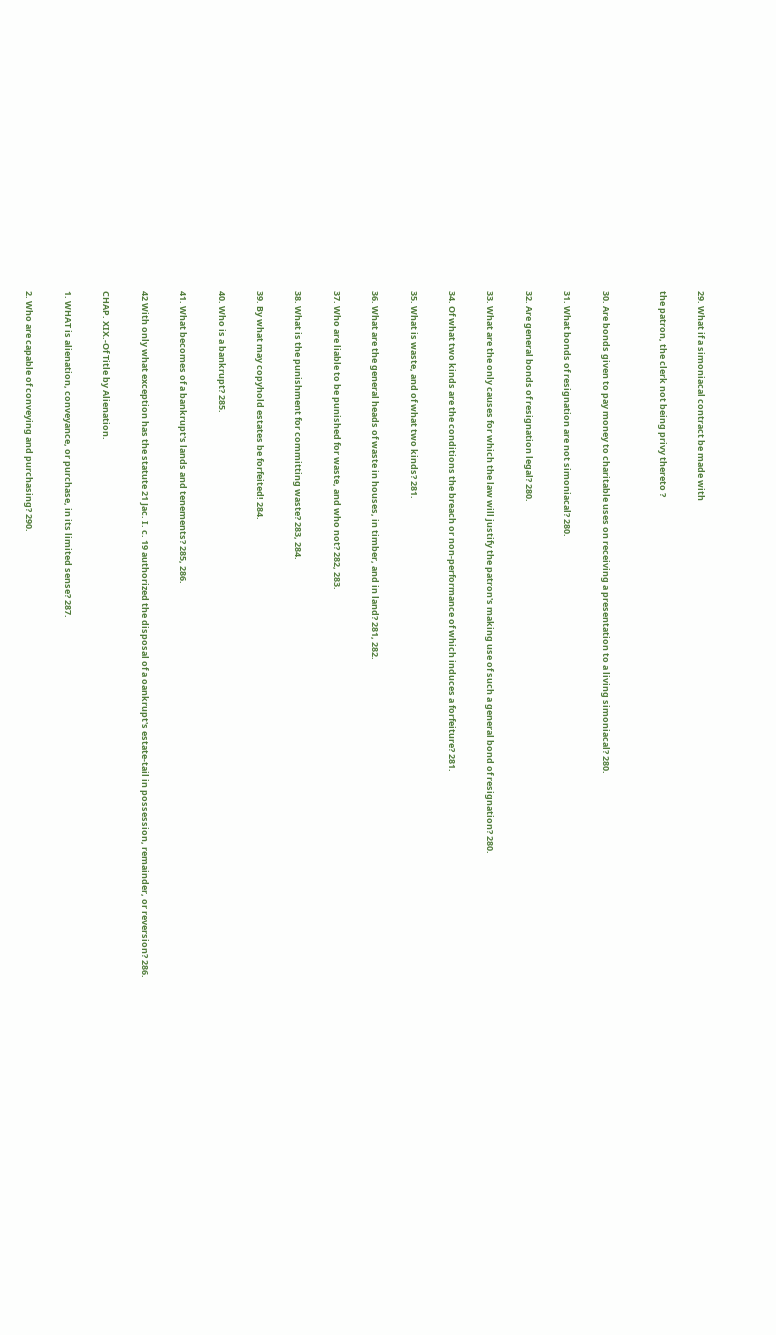29. What if a simoniacal contract be made with

the patron, the clerk not being privy thereto ?


30. Are bonds given to pay money to charitable uses on receiving a presentation to a living simoniacal? 280.

31. What bonds of resignation are not simoniacal? 280.

32. Are general bonds of resignation legal? 280.

33. What are the only causes for which the law will justify the patron's making use of such a general bond of resignation? 280.

34. Of what two kinds are the conditions the breach or non-performance of which induces a forfeiture? 281.

35. What is waste, and of what two kinds? 281.

36. What are the general heads of waste in houses, in timber, and in land? 281, 282.

37. Who are liable to be punished for waste, and who not? 282, 283.

38. What is the punishment for committing waste? 283, 284.

39. By what may copyhold estates be forfeited! 284.

40. Who is a bankrupt? 285.

41. What becomes of a bankrupt's lands and tenements? 285, 286.

42 With only what exception has the statute 21 Jac. I. c. 19 authorized the disposal of a oankrupt's estate-tail in possession, remainder, or reversion? 286.

CHAP. XIX.-Of Title by Alienation.

1. WHAT is alienation, conveyance, or purchase, in its limited sense? 287.

2. Who are capable of conveying and purchasing? 290.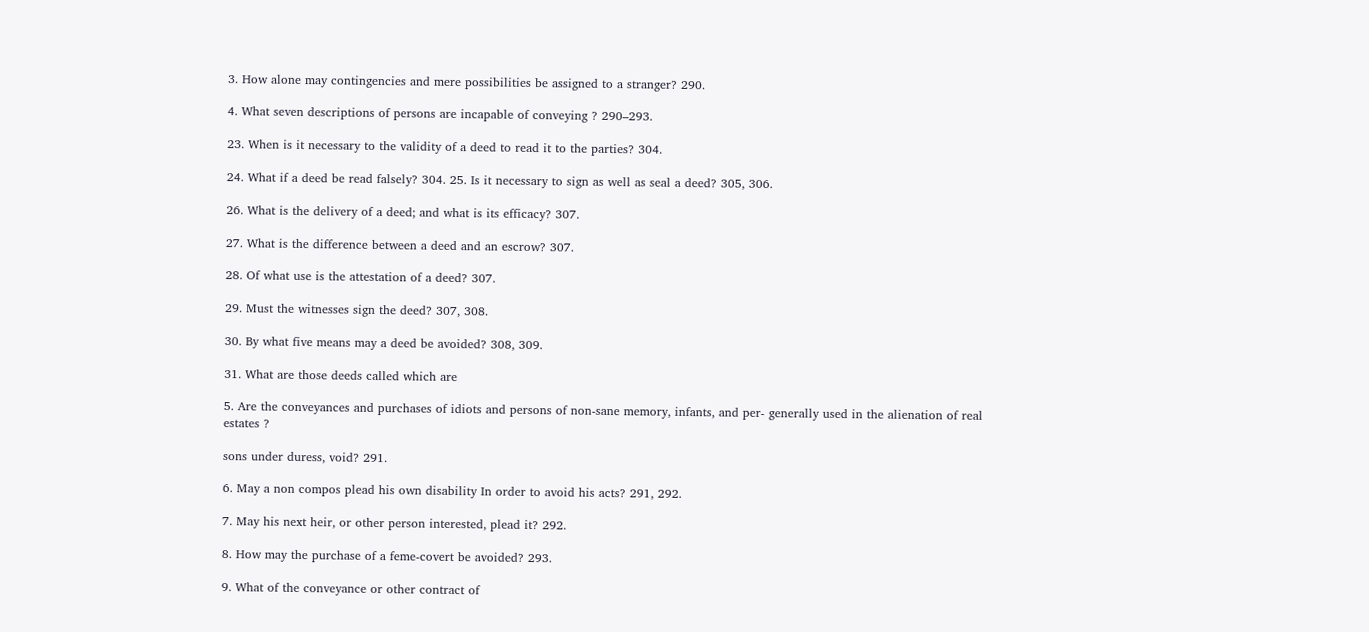3. How alone may contingencies and mere possibilities be assigned to a stranger? 290.

4. What seven descriptions of persons are incapable of conveying ? 290–293.

23. When is it necessary to the validity of a deed to read it to the parties? 304.

24. What if a deed be read falsely? 304. 25. Is it necessary to sign as well as seal a deed? 305, 306.

26. What is the delivery of a deed; and what is its efficacy? 307.

27. What is the difference between a deed and an escrow? 307.

28. Of what use is the attestation of a deed? 307.

29. Must the witnesses sign the deed? 307, 308.

30. By what five means may a deed be avoided? 308, 309.

31. What are those deeds called which are

5. Are the conveyances and purchases of idiots and persons of non-sane memory, infants, and per- generally used in the alienation of real estates ?

sons under duress, void? 291.

6. May a non compos plead his own disability In order to avoid his acts? 291, 292.

7. May his next heir, or other person interested, plead it? 292.

8. How may the purchase of a feme-covert be avoided? 293.

9. What of the conveyance or other contract of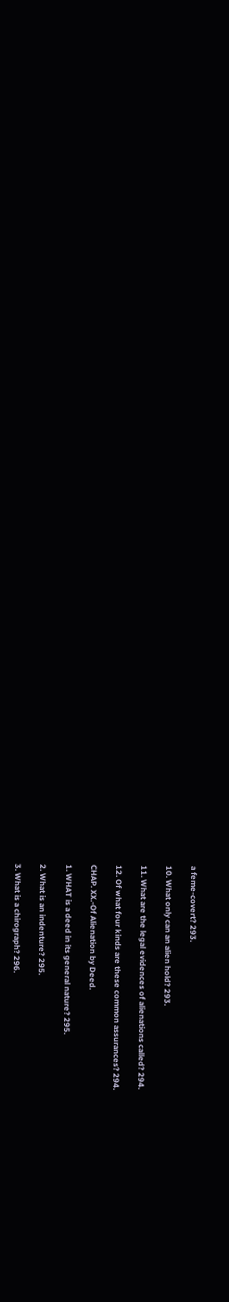a feme-covert? 293.

10. What only can an alien hold? 293.

11. What are the legal evidences of alienations called? 294.

12. Of what four kinds are these common assurances? 294.

CHAP. XX.-Of Alienation by Deed.

1. WHAT is a deed in its general nature? 295.

2. What is an indenture? 295.

3. What is a chirograph? 296.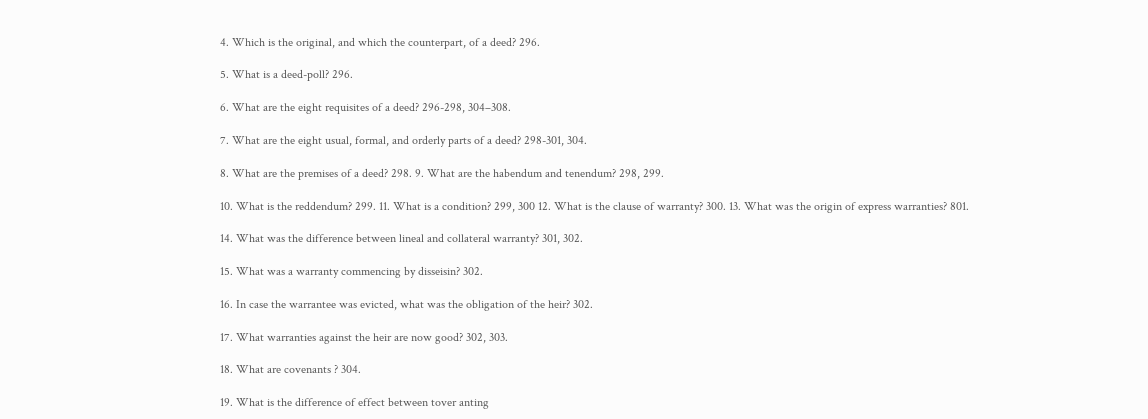4. Which is the original, and which the counterpart, of a deed? 296.

5. What is a deed-poll? 296.

6. What are the eight requisites of a deed? 296-298, 304–308.

7. What are the eight usual, formal, and orderly parts of a deed? 298-301, 304.

8. What are the premises of a deed? 298. 9. What are the habendum and tenendum? 298, 299.

10. What is the reddendum? 299. 11. What is a condition? 299, 300 12. What is the clause of warranty? 300. 13. What was the origin of express warranties? 801.

14. What was the difference between lineal and collateral warranty? 301, 302.

15. What was a warranty commencing by disseisin? 302.

16. In case the warrantee was evicted, what was the obligation of the heir? 302.

17. What warranties against the heir are now good? 302, 303.

18. What are covenants ? 304.

19. What is the difference of effect between tover anting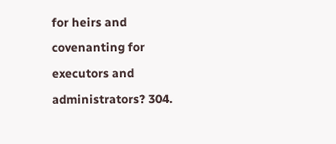for heirs and covenanting for executors and administrators? 304.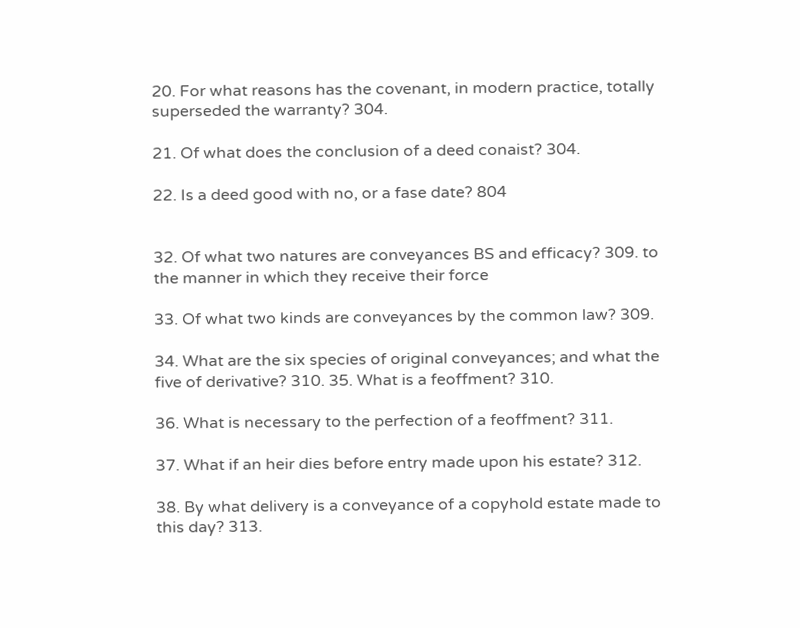20. For what reasons has the covenant, in modern practice, totally superseded the warranty? 304.

21. Of what does the conclusion of a deed conaist? 304.

22. Is a deed good with no, or a fase date? 804


32. Of what two natures are conveyances BS and efficacy? 309. to the manner in which they receive their force

33. Of what two kinds are conveyances by the common law? 309.

34. What are the six species of original conveyances; and what the five of derivative? 310. 35. What is a feoffment? 310.

36. What is necessary to the perfection of a feoffment? 311.

37. What if an heir dies before entry made upon his estate? 312.

38. By what delivery is a conveyance of a copyhold estate made to this day? 313.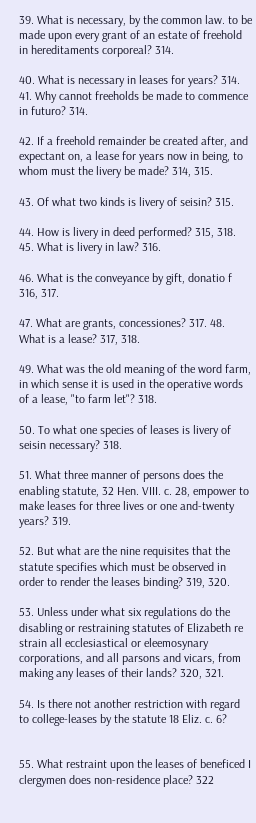39. What is necessary, by the common law. to be made upon every grant of an estate of freehold in hereditaments corporeal? 314.

40. What is necessary in leases for years? 314. 41. Why cannot freeholds be made to commence in futuro? 314.

42. If a freehold remainder be created after, and expectant on, a lease for years now in being, to whom must the livery be made? 314, 315.

43. Of what two kinds is livery of seisin? 315.

44. How is livery in deed performed? 315, 318. 45. What is livery in law? 316.

46. What is the conveyance by gift, donatio f 316, 317.

47. What are grants, concessiones? 317. 48. What is a lease? 317, 318.

49. What was the old meaning of the word farm, in which sense it is used in the operative words of a lease, "to farm let"? 318.

50. To what one species of leases is livery of seisin necessary? 318.

51. What three manner of persons does the enabling statute, 32 Hen. VIII. c. 28, empower to make leases for three lives or one and-twenty years? 319.

52. But what are the nine requisites that the statute specifies which must be observed in order to render the leases binding? 319, 320.

53. Unless under what six regulations do the disabling or restraining statutes of Elizabeth re strain all ecclesiastical or eleemosynary corporations, and all parsons and vicars, from making any leases of their lands? 320, 321.

54. Is there not another restriction with regard to college-leases by the statute 18 Eliz. c. 6?


55. What restraint upon the leases of beneficed I clergymen does non-residence place? 322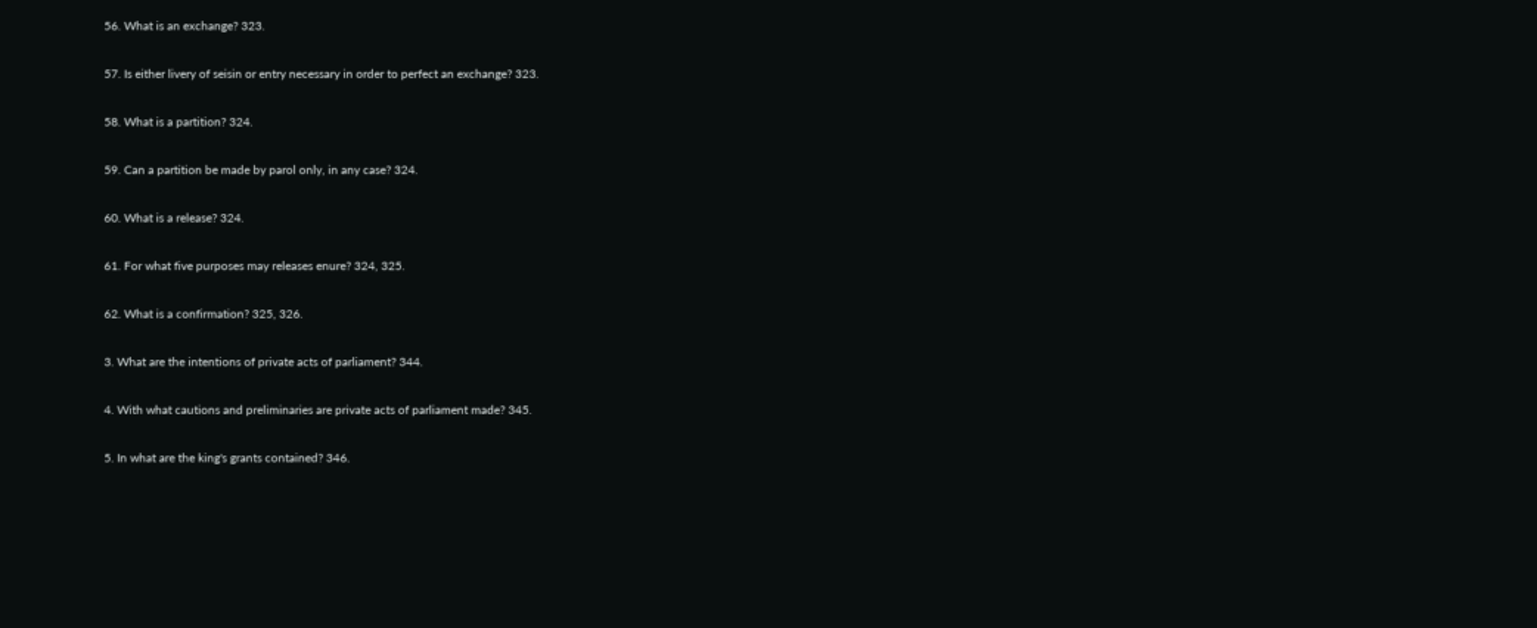56. What is an exchange? 323.

57. Is either livery of seisin or entry necessary in order to perfect an exchange? 323.

58. What is a partition? 324.

59. Can a partition be made by parol only, in any case? 324.

60. What is a release? 324.

61. For what five purposes may releases enure? 324, 325.

62. What is a confirmation? 325, 326.

3. What are the intentions of private acts of parliament? 344.

4. With what cautions and preliminaries are private acts of parliament made? 345.

5. In what are the king's grants contained? 346.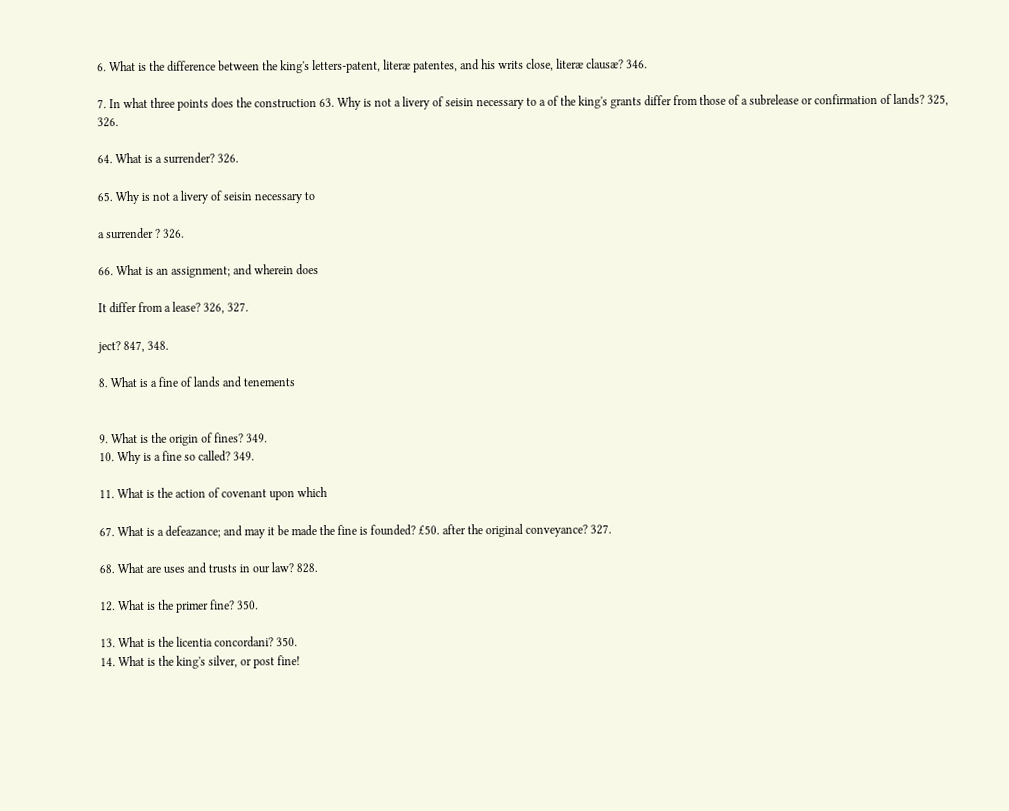6. What is the difference between the king's letters-patent, literæ patentes, and his writs close, literæ clausæ? 346.

7. In what three points does the construction 63. Why is not a livery of seisin necessary to a of the king's grants differ from those of a subrelease or confirmation of lands? 325, 326.

64. What is a surrender? 326.

65. Why is not a livery of seisin necessary to

a surrender ? 326.

66. What is an assignment; and wherein does

It differ from a lease? 326, 327.

ject? 847, 348.

8. What is a fine of lands and tenements


9. What is the origin of fines? 349.
10. Why is a fine so called? 349.

11. What is the action of covenant upon which

67. What is a defeazance; and may it be made the fine is founded? £50. after the original conveyance? 327.

68. What are uses and trusts in our law? 828.

12. What is the primer fine? 350.

13. What is the licentia concordani? 350.
14. What is the king's silver, or post fine!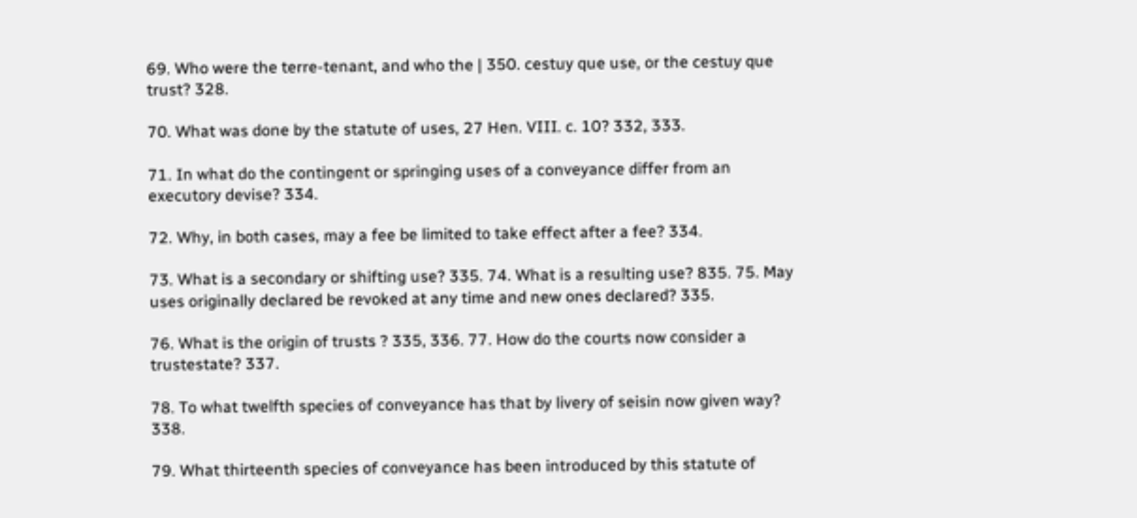69. Who were the terre-tenant, and who the | 350. cestuy que use, or the cestuy que trust? 328.

70. What was done by the statute of uses, 27 Hen. VIII. c. 10? 332, 333.

71. In what do the contingent or springing uses of a conveyance differ from an executory devise? 334.

72. Why, in both cases, may a fee be limited to take effect after a fee? 334.

73. What is a secondary or shifting use? 335. 74. What is a resulting use? 835. 75. May uses originally declared be revoked at any time and new ones declared? 335.

76. What is the origin of trusts ? 335, 336. 77. How do the courts now consider a trustestate? 337.

78. To what twelfth species of conveyance has that by livery of seisin now given way? 338.

79. What thirteenth species of conveyance has been introduced by this statute of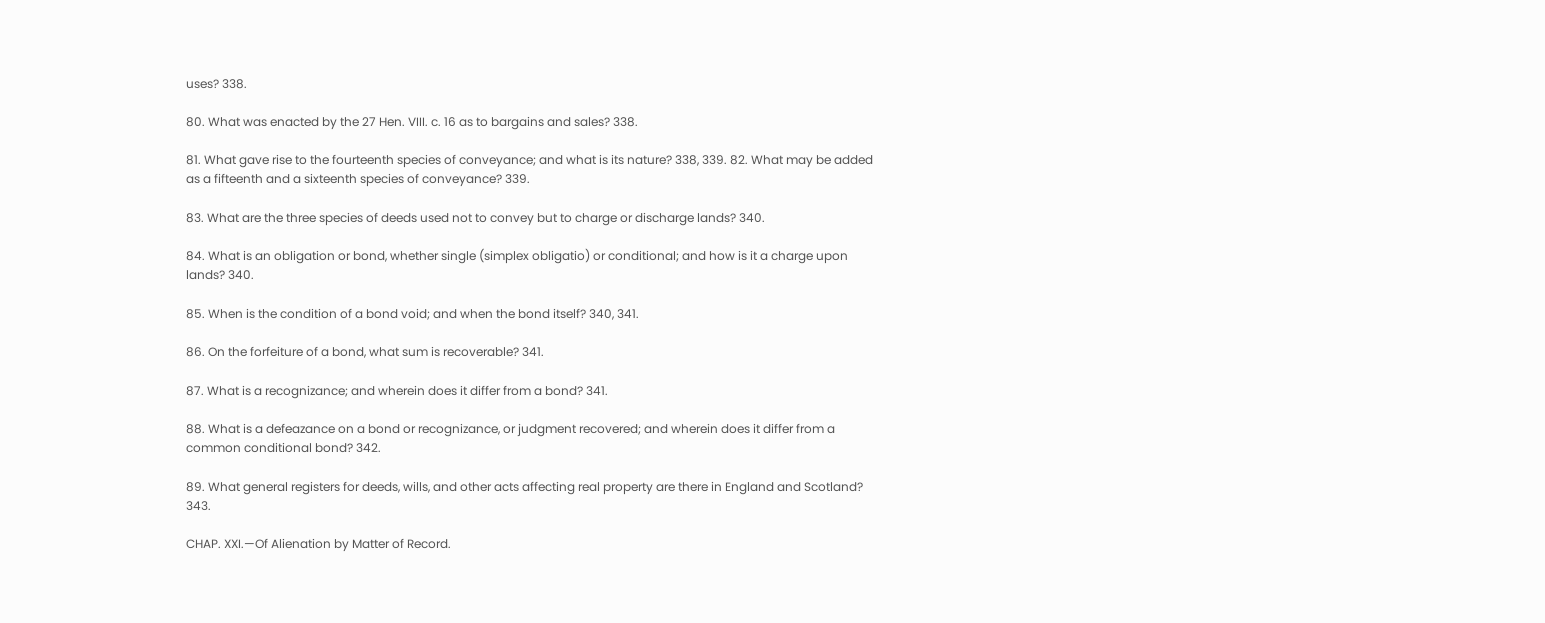uses? 338.

80. What was enacted by the 27 Hen. VIII. c. 16 as to bargains and sales? 338.

81. What gave rise to the fourteenth species of conveyance; and what is its nature? 338, 339. 82. What may be added as a fifteenth and a sixteenth species of conveyance? 339.

83. What are the three species of deeds used not to convey but to charge or discharge lands? 340.

84. What is an obligation or bond, whether single (simplex obligatio) or conditional; and how is it a charge upon lands? 340.

85. When is the condition of a bond void; and when the bond itself? 340, 341.

86. On the forfeiture of a bond, what sum is recoverable? 341.

87. What is a recognizance; and wherein does it differ from a bond? 341.

88. What is a defeazance on a bond or recognizance, or judgment recovered; and wherein does it differ from a common conditional bond? 342.

89. What general registers for deeds, wills, and other acts affecting real property are there in England and Scotland? 343.

CHAP. XXI.—Of Alienation by Matter of Record.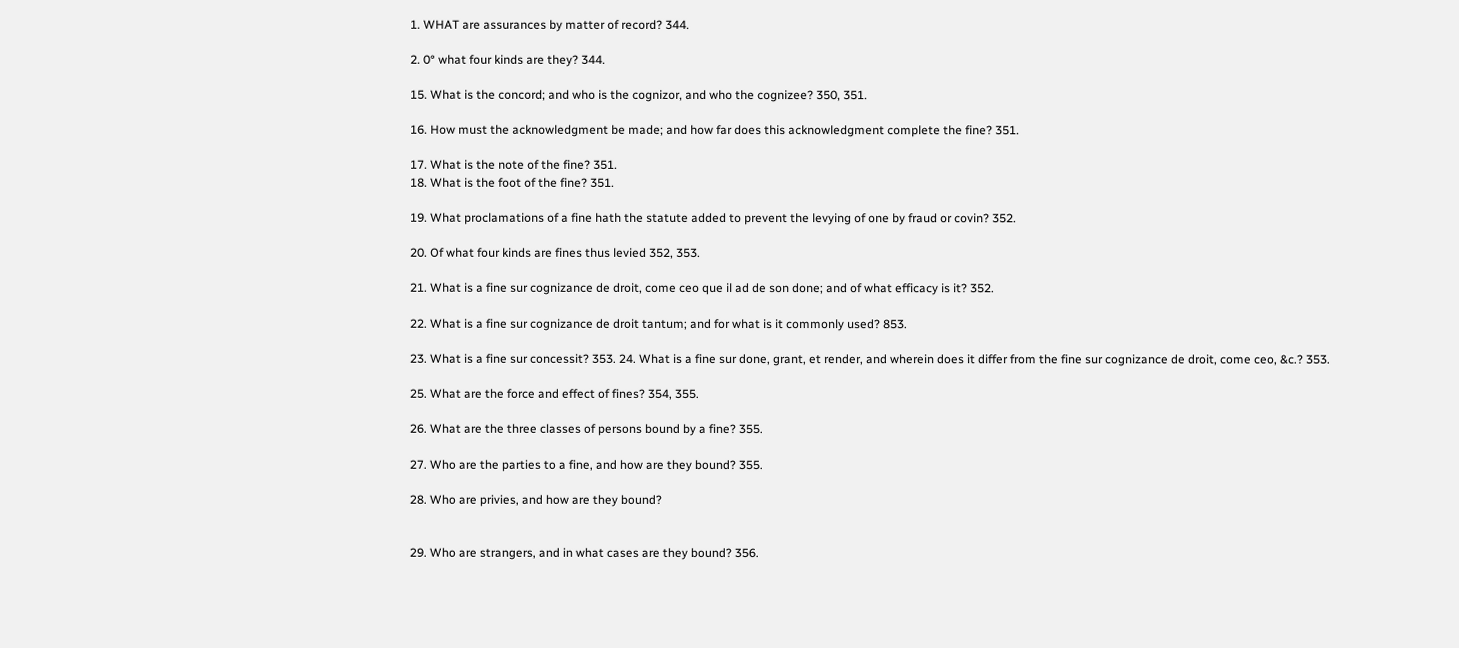1. WHAT are assurances by matter of record? 344.

2. 0° what four kinds are they? 344.

15. What is the concord; and who is the cognizor, and who the cognizee? 350, 351.

16. How must the acknowledgment be made; and how far does this acknowledgment complete the fine? 351.

17. What is the note of the fine? 351.
18. What is the foot of the fine? 351.

19. What proclamations of a fine hath the statute added to prevent the levying of one by fraud or covin? 352.

20. Of what four kinds are fines thus levied 352, 353.

21. What is a fine sur cognizance de droit, come ceo que il ad de son done; and of what efficacy is it? 352.

22. What is a fine sur cognizance de droit tantum; and for what is it commonly used? 853.

23. What is a fine sur concessit? 353. 24. What is a fine sur done, grant, et render, and wherein does it differ from the fine sur cognizance de droit, come ceo, &c.? 353.

25. What are the force and effect of fines? 354, 355.

26. What are the three classes of persons bound by a fine? 355.

27. Who are the parties to a fine, and how are they bound? 355.

28. Who are privies, and how are they bound?


29. Who are strangers, and in what cases are they bound? 356.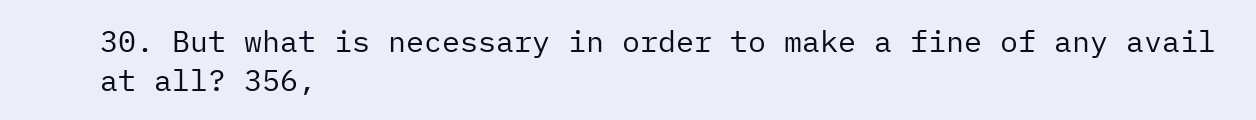30. But what is necessary in order to make a fine of any avail at all? 356,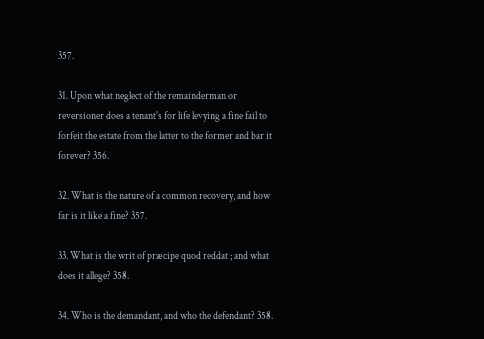357.

31. Upon what neglect of the remainderman or reversioner does a tenant's for life levying a fine fail to forfeit the estate from the latter to the former and bar it forever? 356.

32. What is the nature of a common recovery, and how far is it like a fine? 357.

33. What is the writ of præcipe quod reddat ; and what does it allege? 358.

34. Who is the demandant, and who the defendant? 358.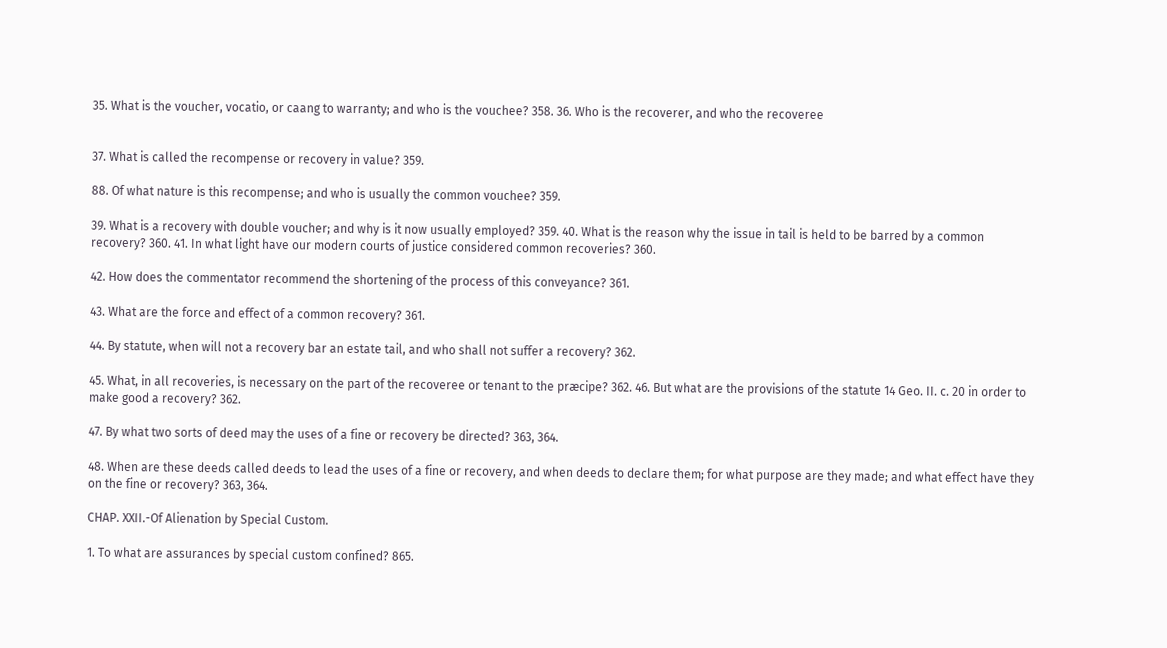35. What is the voucher, vocatio, or caang to warranty; and who is the vouchee? 358. 36. Who is the recoverer, and who the recoveree


37. What is called the recompense or recovery in value? 359.

88. Of what nature is this recompense; and who is usually the common vouchee? 359.

39. What is a recovery with double voucher; and why is it now usually employed? 359. 40. What is the reason why the issue in tail is held to be barred by a common recovery? 360. 41. In what light have our modern courts of justice considered common recoveries? 360.

42. How does the commentator recommend the shortening of the process of this conveyance? 361.

43. What are the force and effect of a common recovery? 361.

44. By statute, when will not a recovery bar an estate tail, and who shall not suffer a recovery? 362.

45. What, in all recoveries, is necessary on the part of the recoveree or tenant to the præcipe? 362. 46. But what are the provisions of the statute 14 Geo. II. c. 20 in order to make good a recovery? 362.

47. By what two sorts of deed may the uses of a fine or recovery be directed? 363, 364.

48. When are these deeds called deeds to lead the uses of a fine or recovery, and when deeds to declare them; for what purpose are they made; and what effect have they on the fine or recovery? 363, 364.

CHAP. XXII.-Of Alienation by Special Custom.

1. To what are assurances by special custom confined? 865.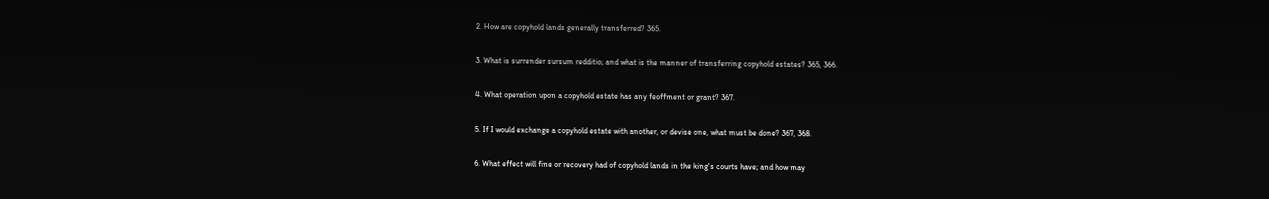2. How are copyhold lands generally transferred? 365.

3. What is surrender sursum redditio; and what is the manner of transferring copyhold estates? 365, 366.

4. What operation upon a copyhold estate has any feoffment or grant? 367.

5. If I would exchange a copyhold estate with another, or devise one, what must be done? 367, 368.

6. What effect will fine or recovery had of copyhold lands in the king's courts have; and how may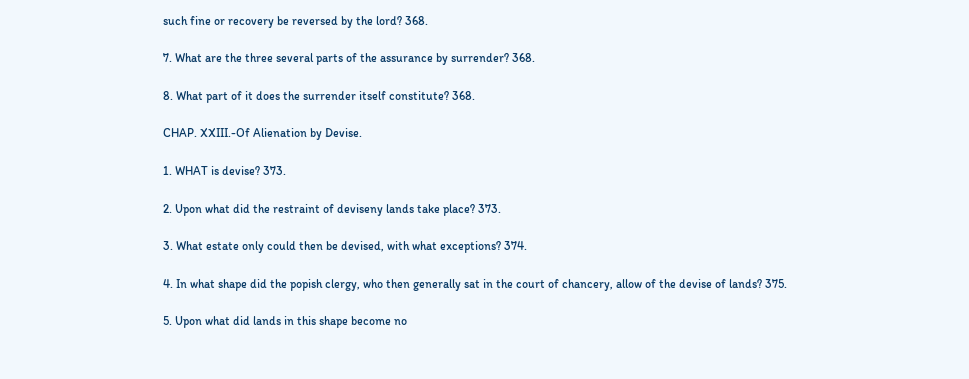such fine or recovery be reversed by the lord? 368.

7. What are the three several parts of the assurance by surrender? 368.

8. What part of it does the surrender itself constitute? 368.

CHAP. XXIII.-Of Alienation by Devise.

1. WHAT is devise? 373.

2. Upon what did the restraint of deviseny lands take place? 373.

3. What estate only could then be devised, with what exceptions? 374.

4. In what shape did the popish clergy, who then generally sat in the court of chancery, allow of the devise of lands? 375.

5. Upon what did lands in this shape become no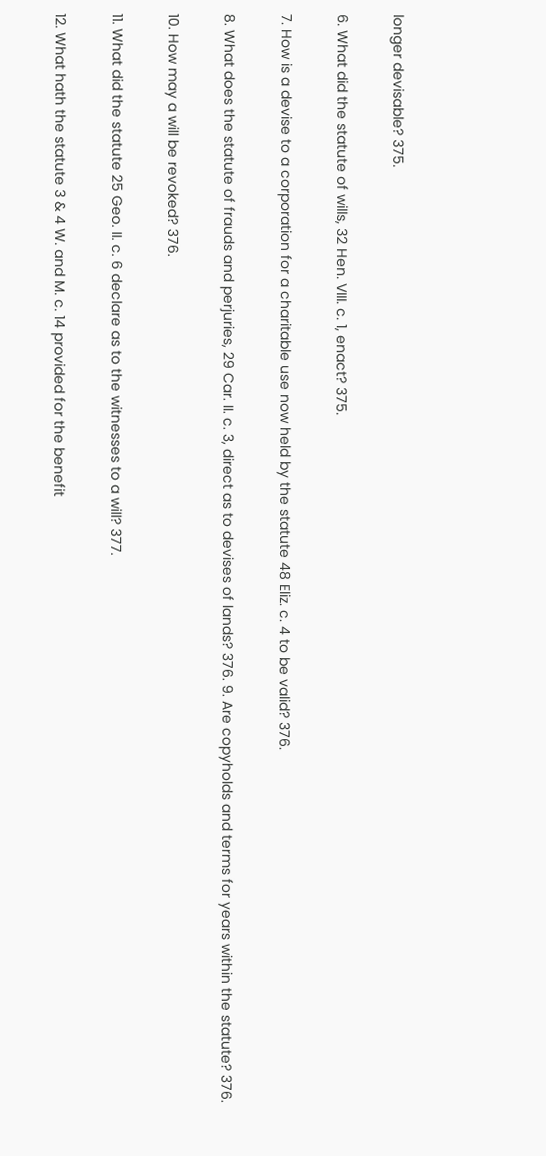longer devisable? 375.

6. What did the statute of wills, 32 Hen. VIII. c. 1, enact? 375.

7. How is a devise to a corporation for a charitable use now held by the statute 48 Eliz. c. 4 to be valid? 376.

8. What does the statute of frauds and perjuries, 29 Car. II. c. 3, direct as to devises of lands? 376. 9. Are copyholds and terms for years within the statute? 376.

10. How may a will be revoked? 376.

11. What did the statute 25 Geo. II. c. 6 declare as to the witnesses to a will? 377.

12. What hath the statute 3 & 4 W. and M. c. 14 provided for the benefit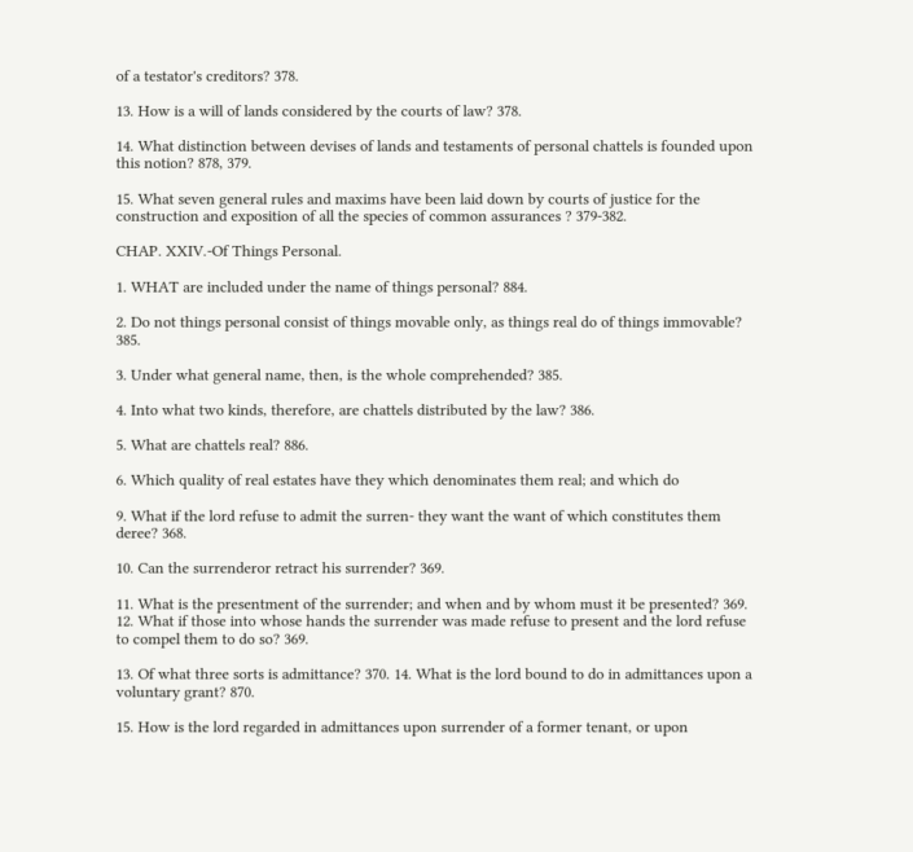of a testator's creditors? 378.

13. How is a will of lands considered by the courts of law? 378.

14. What distinction between devises of lands and testaments of personal chattels is founded upon this notion? 878, 379.

15. What seven general rules and maxims have been laid down by courts of justice for the construction and exposition of all the species of common assurances ? 379-382.

CHAP. XXIV.-Of Things Personal.

1. WHAT are included under the name of things personal? 884.

2. Do not things personal consist of things movable only, as things real do of things immovable? 385.

3. Under what general name, then, is the whole comprehended? 385.

4. Into what two kinds, therefore, are chattels distributed by the law? 386.

5. What are chattels real? 886.

6. Which quality of real estates have they which denominates them real; and which do

9. What if the lord refuse to admit the surren- they want the want of which constitutes them deree? 368.

10. Can the surrenderor retract his surrender? 369.

11. What is the presentment of the surrender; and when and by whom must it be presented? 369. 12. What if those into whose hands the surrender was made refuse to present and the lord refuse to compel them to do so? 369.

13. Of what three sorts is admittance? 370. 14. What is the lord bound to do in admittances upon a voluntary grant? 870.

15. How is the lord regarded in admittances upon surrender of a former tenant, or upon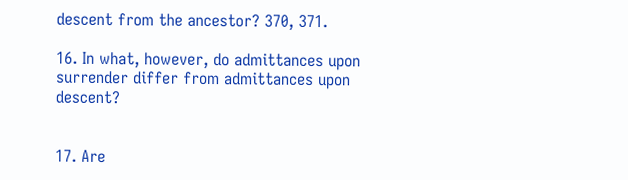descent from the ancestor? 370, 371.

16. In what, however, do admittances upon surrender differ from admittances upon descent?


17. Are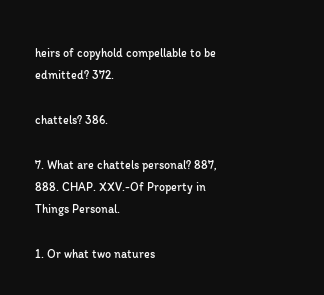heirs of copyhold compellable to be edmitted? 372.

chattels? 386.

7. What are chattels personal? 887, 888. CHAP. XXV.-Of Property in Things Personal.

1. Or what two natures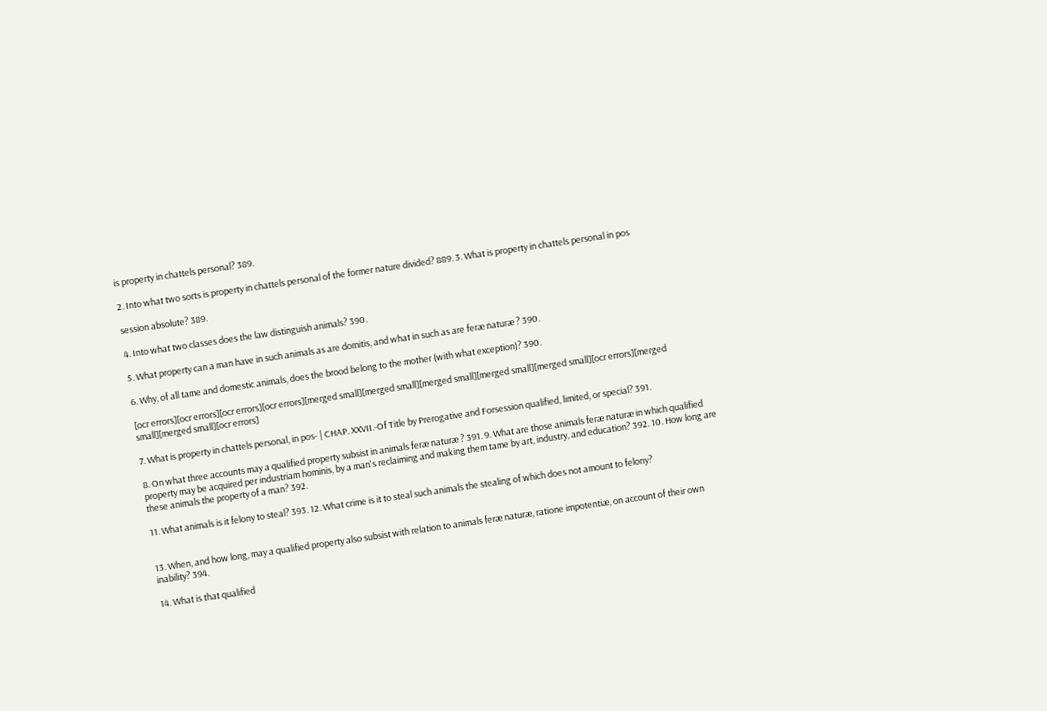is property in chattels personal? 389.

2. Into what two sorts is property in chattels personal of the former nature divided? 889. 3. What is property in chattels personal in pos

session absolute? 389.

4. Into what two classes does the law distinguish animals? 390.

5. What property can a man have in such animals as are domitis, and what in such as are feræ naturæ ? 390.

6. Why, of all tame and domestic animals, does the brood belong to the mother (with what exception)? 390.

[ocr errors][ocr errors][ocr errors][ocr errors][merged small][merged small][merged small][merged small][merged small][ocr errors][merged small][merged small][ocr errors]

7. What is property in chattels personal, in pos- | CHAP. XXVII.-Of Title by Prerogative and Forsession qualified, limited, or special? 391.

8. On what three accounts may a qualified property subsist in animals feræ naturæ ? 391. 9. What are those animals feræ naturæ in which qualified property may be acquired per industriam hominis, by a man's reclaiming and making them tame by art, industry, and education? 392. 10. How long are these animals the property of a man? 392.

11. What animals is it felony to steal? 393. 12. What crime is it to steal such animals the stealing of which does not amount to felony?


13. When, and how long, may a qualified property also subsist with relation to animals feræ naturæ, ratione impotentiæ, on account of their own inability? 394.

14. What is that qualified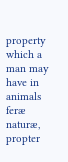property which a man may have in animals feræ naturæ, propter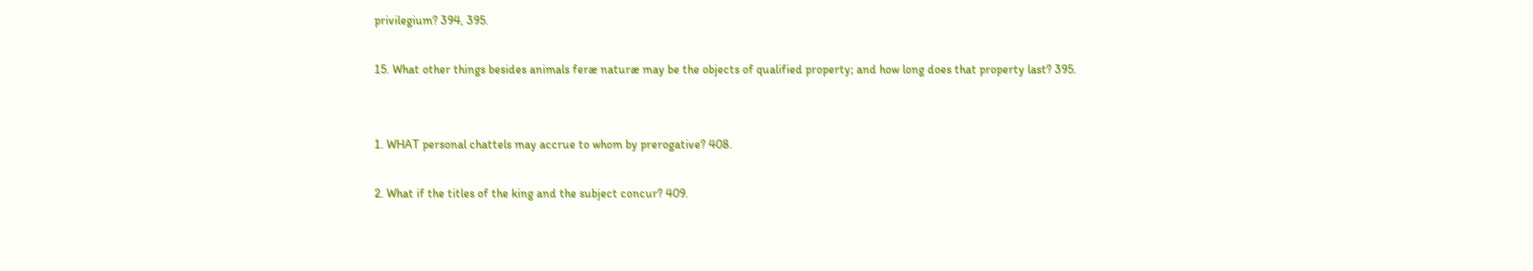privilegium? 394, 395.

15. What other things besides animals feræ naturæ may be the objects of qualified property; and how long does that property last? 395.


1. WHAT personal chattels may accrue to whom by prerogative? 408.

2. What if the titles of the king and the subject concur? 409.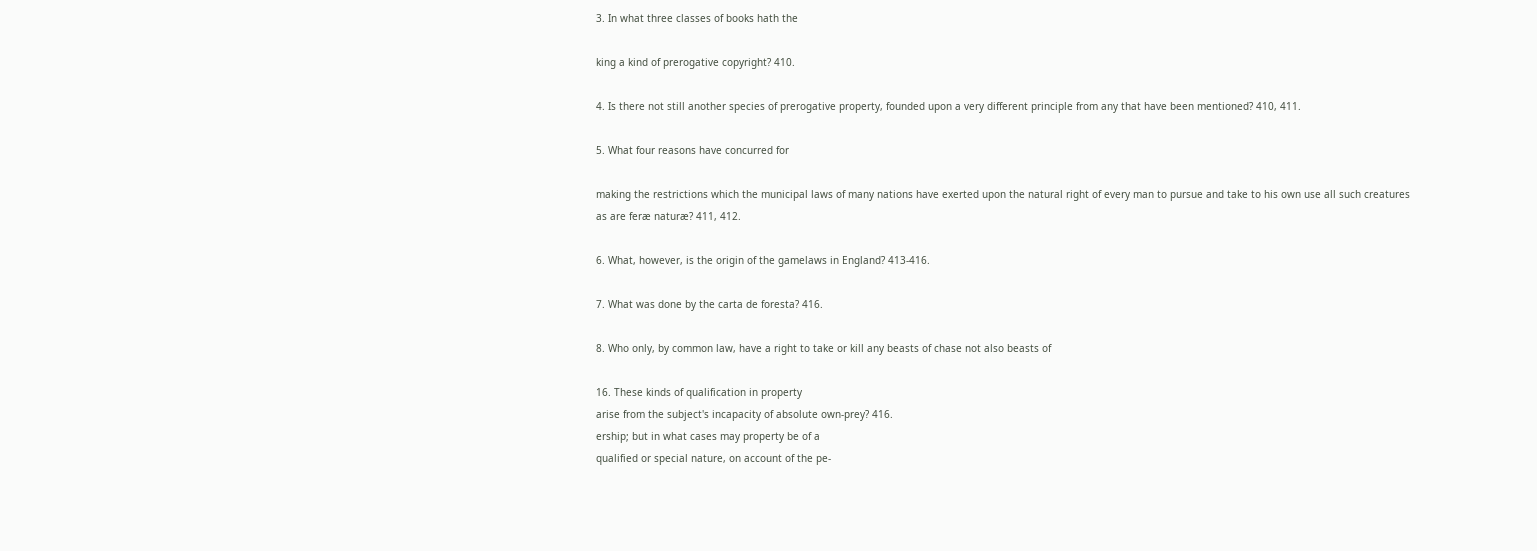3. In what three classes of books hath the

king a kind of prerogative copyright? 410.

4. Is there not still another species of prerogative property, founded upon a very different principle from any that have been mentioned? 410, 411.

5. What four reasons have concurred for

making the restrictions which the municipal laws of many nations have exerted upon the natural right of every man to pursue and take to his own use all such creatures as are feræ naturæ? 411, 412.

6. What, however, is the origin of the gamelaws in England? 413-416.

7. What was done by the carta de foresta? 416.

8. Who only, by common law, have a right to take or kill any beasts of chase not also beasts of

16. These kinds of qualification in property
arise from the subject's incapacity of absolute own-prey? 416.
ership; but in what cases may property be of a
qualified or special nature, on account of the pe-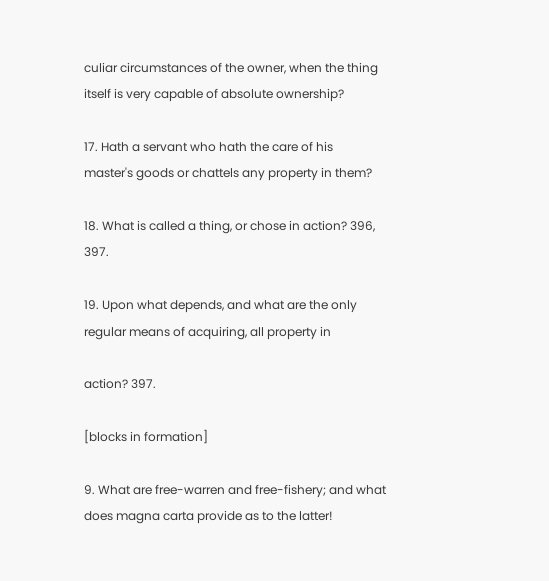culiar circumstances of the owner, when the thing
itself is very capable of absolute ownership?

17. Hath a servant who hath the care of his
master's goods or chattels any property in them?

18. What is called a thing, or chose in action? 396, 397.

19. Upon what depends, and what are the only regular means of acquiring, all property in

action? 397.

[blocks in formation]

9. What are free-warren and free-fishery; and what does magna carta provide as to the latter!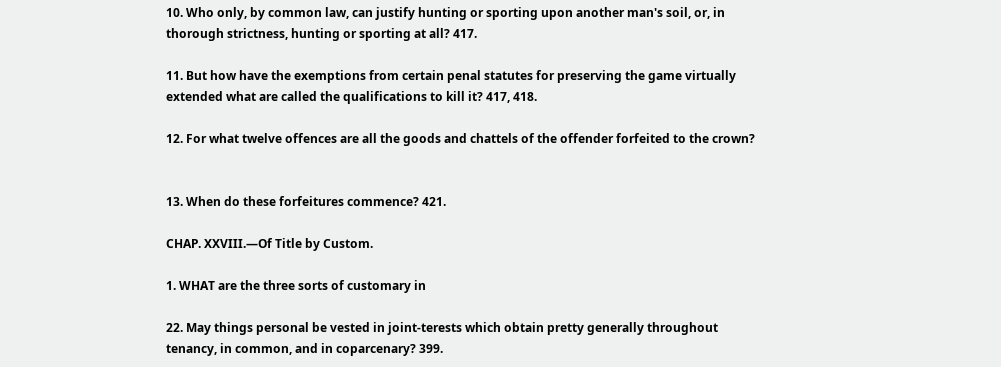10. Who only, by common law, can justify hunting or sporting upon another man's soil, or, in thorough strictness, hunting or sporting at all? 417.

11. But how have the exemptions from certain penal statutes for preserving the game virtually extended what are called the qualifications to kill it? 417, 418.

12. For what twelve offences are all the goods and chattels of the offender forfeited to the crown?


13. When do these forfeitures commence? 421.

CHAP. XXVIII.—Of Title by Custom.

1. WHAT are the three sorts of customary in

22. May things personal be vested in joint-terests which obtain pretty generally throughout tenancy, in common, and in coparcenary? 399.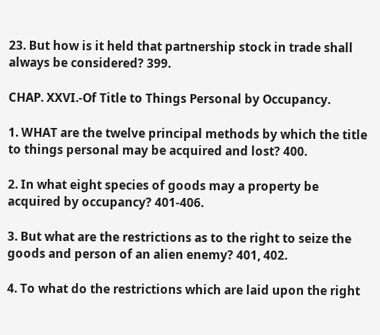23. But how is it held that partnership stock in trade shall always be considered? 399.

CHAP. XXVI.-Of Title to Things Personal by Occupancy.

1. WHAT are the twelve principal methods by which the title to things personal may be acquired and lost? 400.

2. In what eight species of goods may a property be acquired by occupancy? 401-406.

3. But what are the restrictions as to the right to seize the goods and person of an alien enemy? 401, 402.

4. To what do the restrictions which are laid upon the right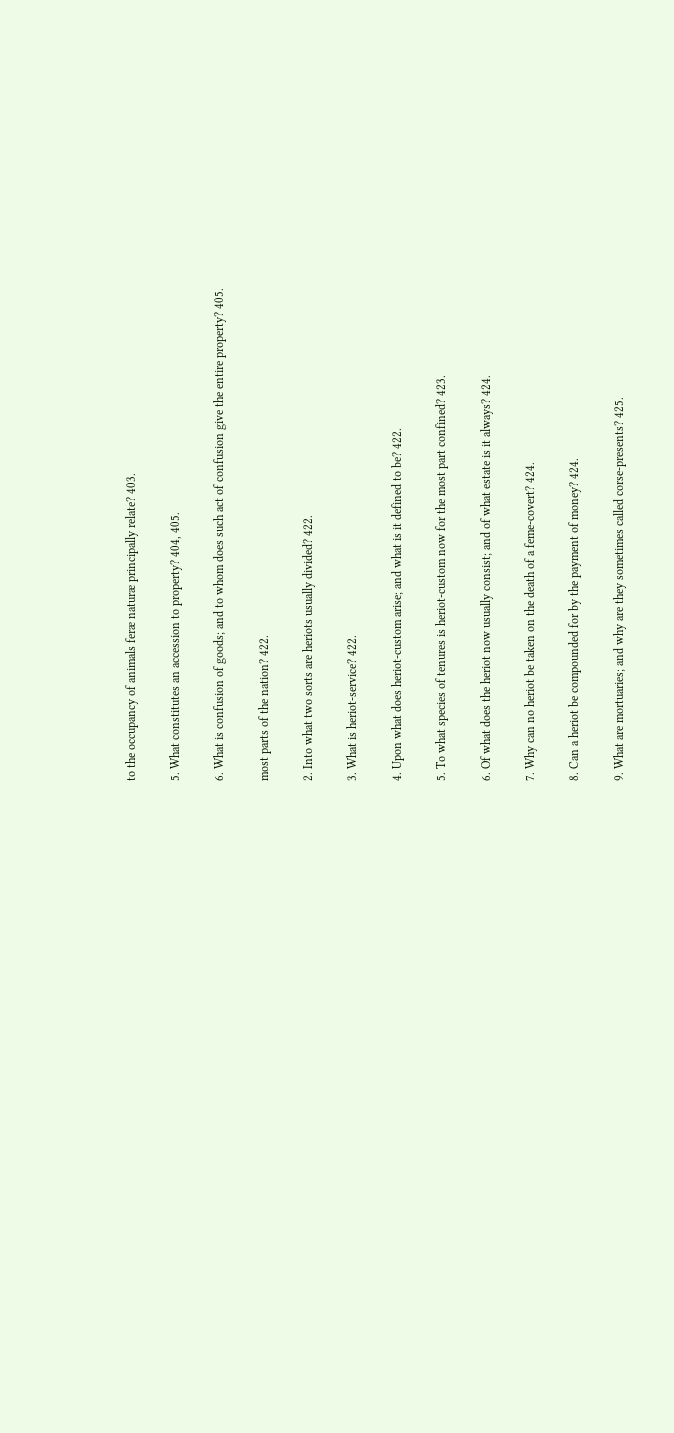to the occupancy of animals feræ naturæ principally relate? 403.

5. What constitutes an accession to property? 404, 405.

6. What is confusion of goods; and to whom does such act of confusion give the entire property? 405.

most parts of the nation? 422.

2. Into what two sorts are heriots usually divided? 422.

3. What is heriot-service? 422.

4. Upon what does heriot-custom arise; and what is it defined to be? 422.

5. To what species of tenures is heriot-custom now for the most part confined? 423.

6. Of what does the heriot now usually consist; and of what estate is it always? 424.

7. Why can no heriot be taken on the death of a feme-covert? 424.

8. Can a heriot be compounded for by the payment of money? 424.

9. What are mortuaries; and why are they sometimes called corse-presents? 425.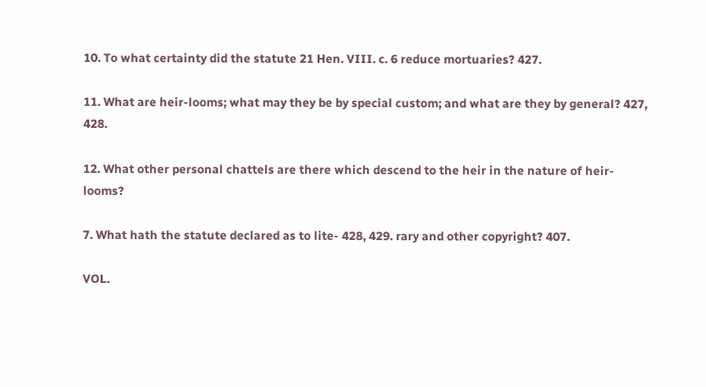10. To what certainty did the statute 21 Hen. VIII. c. 6 reduce mortuaries? 427.

11. What are heir-looms; what may they be by special custom; and what are they by general? 427, 428.

12. What other personal chattels are there which descend to the heir in the nature of heir-looms?

7. What hath the statute declared as to lite- 428, 429. rary and other copyright? 407.

VOL.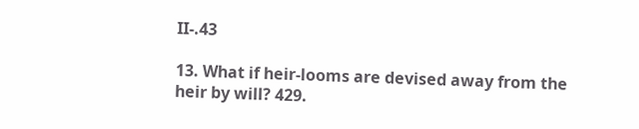II-.43

13. What if heir-looms are devised away from the heir by will? 429.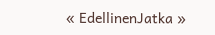« EdellinenJatka »